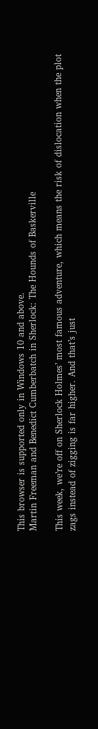This browser is supported only in Windows 10 and above.
Martin Freeman and Benedict Cumberbatch in Sherlock: The Hounds of Baskerville

This week, we’re off on Sherlock Holmes’ most famous adventure, which means the risk of dislocation when the plot zags instead of zigging is far higher. And that’s just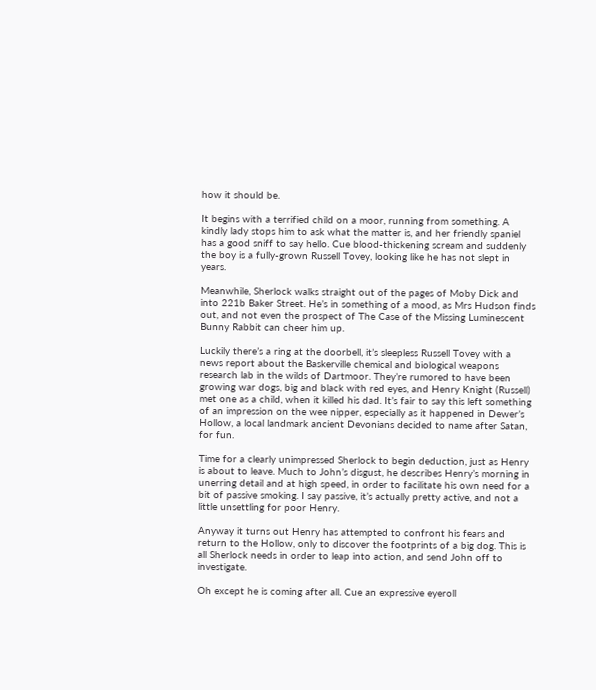how it should be.

It begins with a terrified child on a moor, running from something. A kindly lady stops him to ask what the matter is, and her friendly spaniel has a good sniff to say hello. Cue blood-thickening scream and suddenly the boy is a fully-grown Russell Tovey, looking like he has not slept in years.

Meanwhile, Sherlock walks straight out of the pages of Moby Dick and into 221b Baker Street. He’s in something of a mood, as Mrs Hudson finds out, and not even the prospect of The Case of the Missing Luminescent Bunny Rabbit can cheer him up.

Luckily there’s a ring at the doorbell, it’s sleepless Russell Tovey with a news report about the Baskerville chemical and biological weapons research lab in the wilds of Dartmoor. They’re rumored to have been growing war dogs, big and black with red eyes, and Henry Knight (Russell) met one as a child, when it killed his dad. It’s fair to say this left something of an impression on the wee nipper, especially as it happened in Dewer’s Hollow, a local landmark ancient Devonians decided to name after Satan, for fun.

Time for a clearly unimpressed Sherlock to begin deduction, just as Henry is about to leave. Much to John’s disgust, he describes Henry’s morning in unerring detail and at high speed, in order to facilitate his own need for a bit of passive smoking. I say passive, it’s actually pretty active, and not a little unsettling for poor Henry.

Anyway it turns out Henry has attempted to confront his fears and return to the Hollow, only to discover the footprints of a big dog. This is all Sherlock needs in order to leap into action, and send John off to investigate.

Oh except he is coming after all. Cue an expressive eyeroll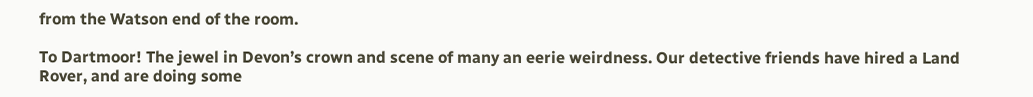from the Watson end of the room.

To Dartmoor! The jewel in Devon’s crown and scene of many an eerie weirdness. Our detective friends have hired a Land Rover, and are doing some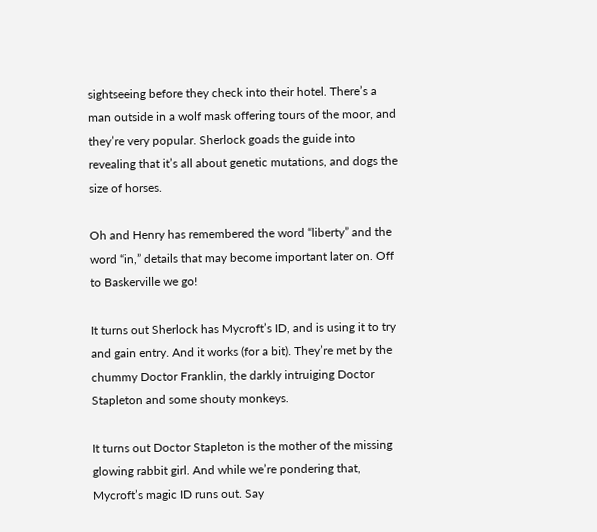sightseeing before they check into their hotel. There’s a man outside in a wolf mask offering tours of the moor, and they’re very popular. Sherlock goads the guide into revealing that it’s all about genetic mutations, and dogs the size of horses.

Oh and Henry has remembered the word “liberty” and the word “in,” details that may become important later on. Off to Baskerville we go!

It turns out Sherlock has Mycroft’s ID, and is using it to try and gain entry. And it works (for a bit). They’re met by the chummy Doctor Franklin, the darkly intruiging Doctor Stapleton and some shouty monkeys.

It turns out Doctor Stapleton is the mother of the missing glowing rabbit girl. And while we’re pondering that, Mycroft’s magic ID runs out. Say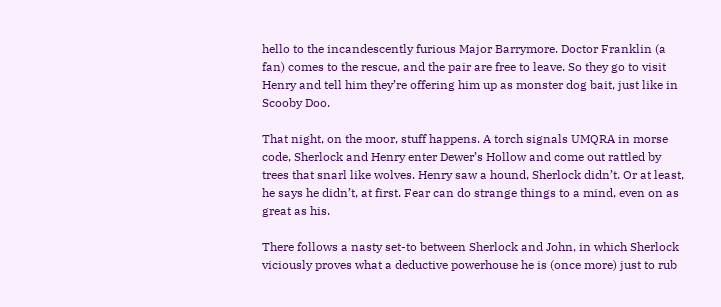hello to the incandescently furious Major Barrymore. Doctor Franklin (a fan) comes to the rescue, and the pair are free to leave. So they go to visit Henry and tell him they’re offering him up as monster dog bait, just like in Scooby Doo.

That night, on the moor, stuff happens. A torch signals UMQRA in morse code, Sherlock and Henry enter Dewer’s Hollow and come out rattled by trees that snarl like wolves. Henry saw a hound, Sherlock didn’t. Or at least, he says he didn’t, at first. Fear can do strange things to a mind, even on as great as his.

There follows a nasty set-to between Sherlock and John, in which Sherlock viciously proves what a deductive powerhouse he is (once more) just to rub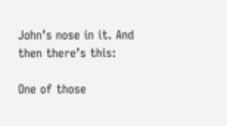John’s nose in it. And then there’s this:

One of those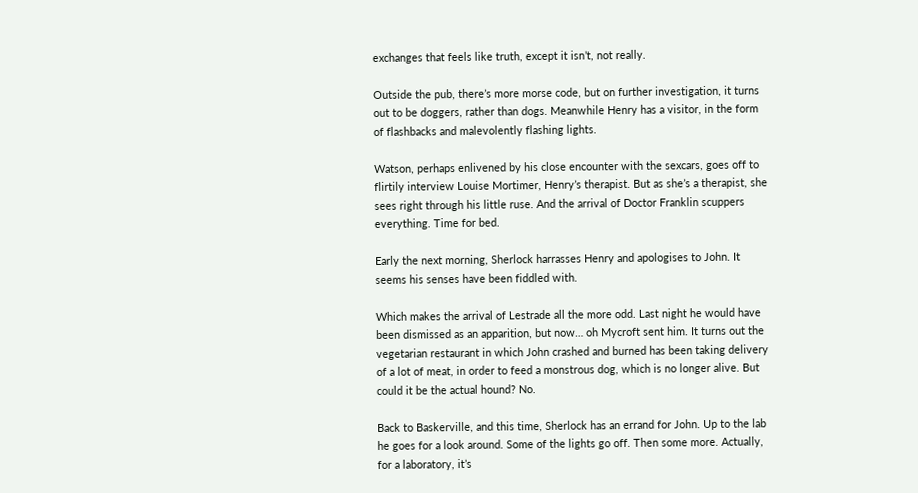exchanges that feels like truth, except it isn’t, not really.

Outside the pub, there’s more morse code, but on further investigation, it turns out to be doggers, rather than dogs. Meanwhile Henry has a visitor, in the form of flashbacks and malevolently flashing lights.

Watson, perhaps enlivened by his close encounter with the sexcars, goes off to flirtily interview Louise Mortimer, Henry’s therapist. But as she’s a therapist, she sees right through his little ruse. And the arrival of Doctor Franklin scuppers everything. Time for bed.

Early the next morning, Sherlock harrasses Henry and apologises to John. It seems his senses have been fiddled with.

Which makes the arrival of Lestrade all the more odd. Last night he would have been dismissed as an apparition, but now… oh Mycroft sent him. It turns out the vegetarian restaurant in which John crashed and burned has been taking delivery of a lot of meat, in order to feed a monstrous dog, which is no longer alive. But could it be the actual hound? No.

Back to Baskerville, and this time, Sherlock has an errand for John. Up to the lab he goes for a look around. Some of the lights go off. Then some more. Actually, for a laboratory, it’s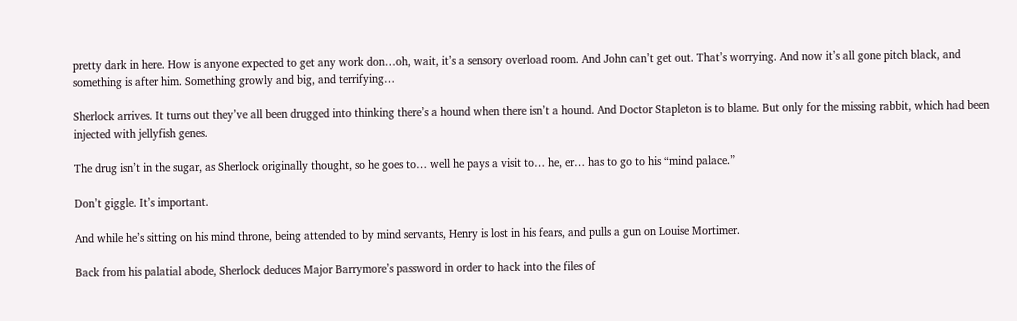pretty dark in here. How is anyone expected to get any work don…oh, wait, it’s a sensory overload room. And John can’t get out. That’s worrying. And now it’s all gone pitch black, and something is after him. Something growly and big, and terrifying…

Sherlock arrives. It turns out they’ve all been drugged into thinking there’s a hound when there isn’t a hound. And Doctor Stapleton is to blame. But only for the missing rabbit, which had been injected with jellyfish genes.

The drug isn’t in the sugar, as Sherlock originally thought, so he goes to… well he pays a visit to… he, er… has to go to his “mind palace.”

Don’t giggle. It’s important.

And while he’s sitting on his mind throne, being attended to by mind servants, Henry is lost in his fears, and pulls a gun on Louise Mortimer.

Back from his palatial abode, Sherlock deduces Major Barrymore’s password in order to hack into the files of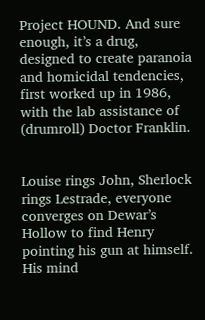Project HOUND. And sure enough, it’s a drug, designed to create paranoia and homicidal tendencies, first worked up in 1986, with the lab assistance of (drumroll) Doctor Franklin.


Louise rings John, Sherlock rings Lestrade, everyone converges on Dewar’s Hollow to find Henry pointing his gun at himself. His mind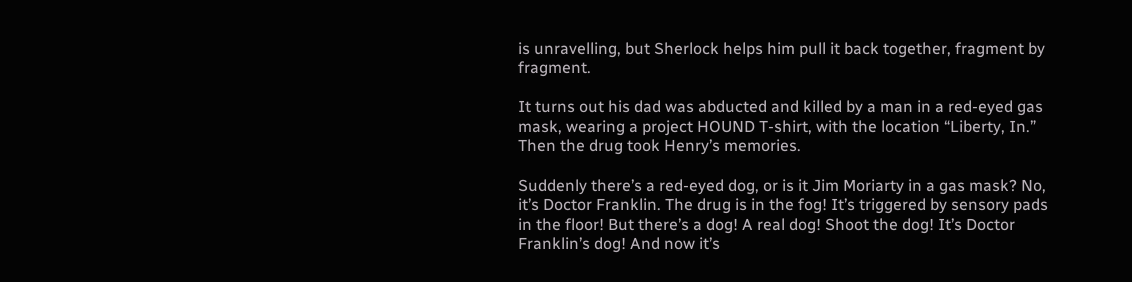is unravelling, but Sherlock helps him pull it back together, fragment by fragment.

It turns out his dad was abducted and killed by a man in a red-eyed gas mask, wearing a project HOUND T-shirt, with the location “Liberty, In.” Then the drug took Henry’s memories.

Suddenly there’s a red-eyed dog, or is it Jim Moriarty in a gas mask? No, it’s Doctor Franklin. The drug is in the fog! It’s triggered by sensory pads in the floor! But there’s a dog! A real dog! Shoot the dog! It’s Doctor Franklin’s dog! And now it’s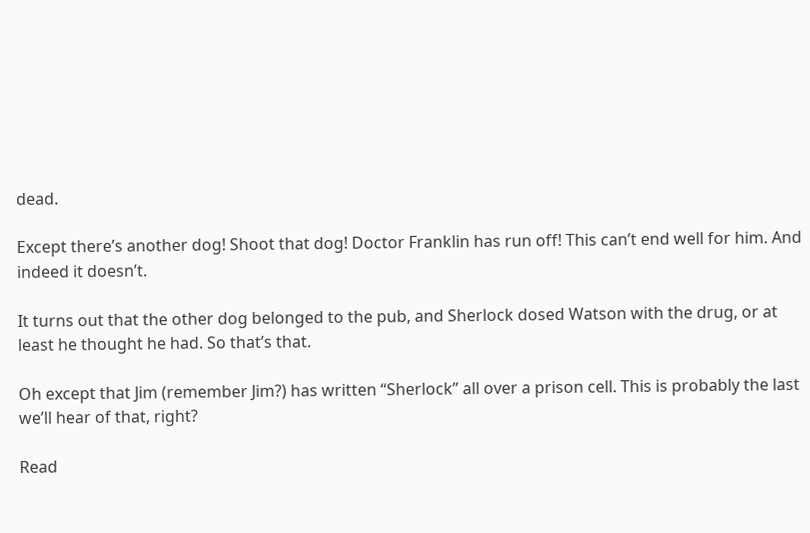dead.

Except there’s another dog! Shoot that dog! Doctor Franklin has run off! This can’t end well for him. And indeed it doesn’t.

It turns out that the other dog belonged to the pub, and Sherlock dosed Watson with the drug, or at least he thought he had. So that’s that.

Oh except that Jim (remember Jim?) has written “Sherlock” all over a prison cell. This is probably the last we’ll hear of that, right?

Read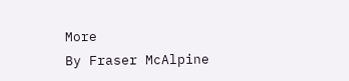More
By Fraser McAlpine